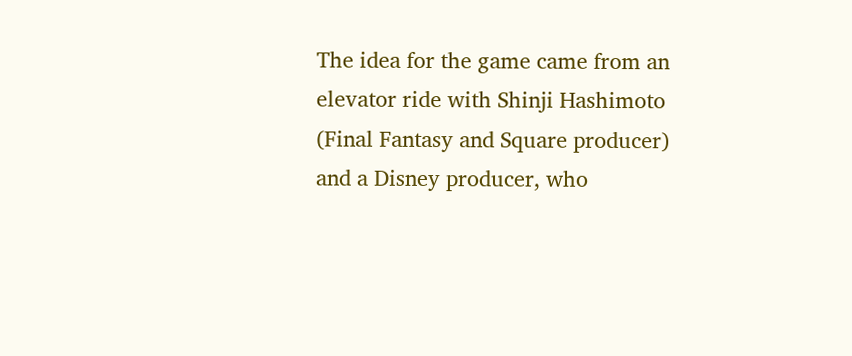The idea for the game came from an elevator ride with Shinji Hashimoto (Final Fantasy and Square producer) and a Disney producer, who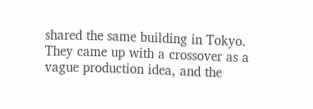shared the same building in Tokyo. They came up with a crossover as a vague production idea, and the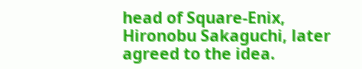head of Square-Enix, Hironobu Sakaguchi, later agreed to the idea.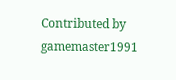Contributed by gamemaster1991